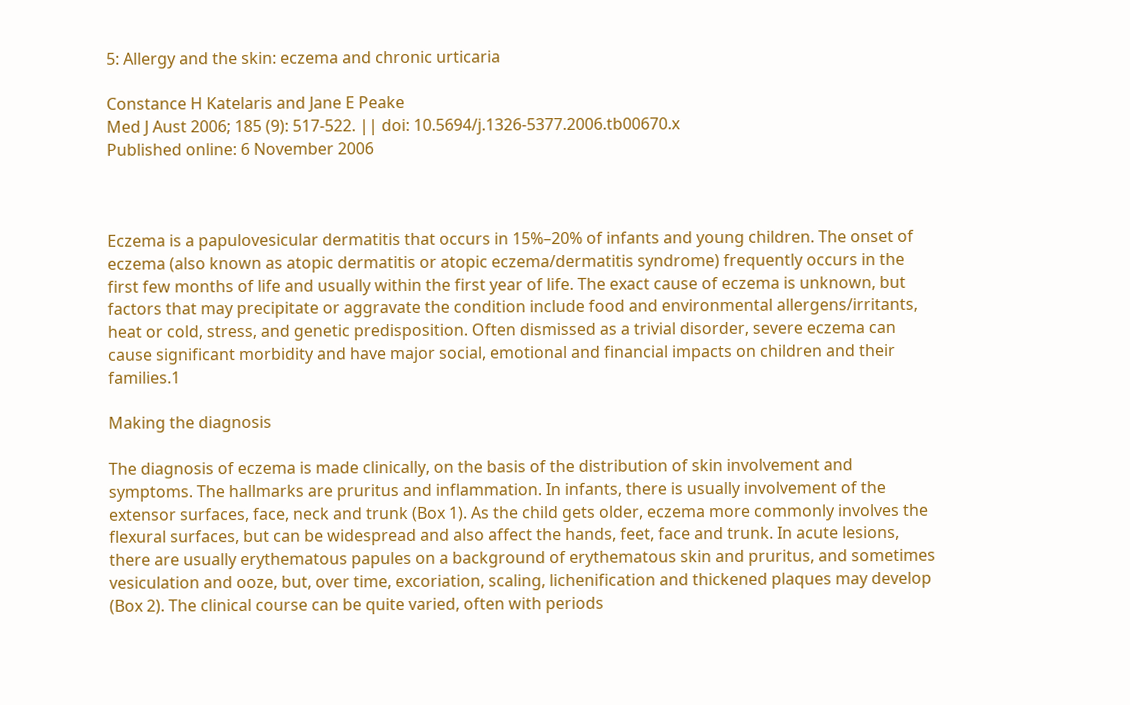5: Allergy and the skin: eczema and chronic urticaria

Constance H Katelaris and Jane E Peake
Med J Aust 2006; 185 (9): 517-522. || doi: 10.5694/j.1326-5377.2006.tb00670.x
Published online: 6 November 2006



Eczema is a papulovesicular dermatitis that occurs in 15%–20% of infants and young children. The onset of eczema (also known as atopic dermatitis or atopic eczema/dermatitis syndrome) frequently occurs in the first few months of life and usually within the first year of life. The exact cause of eczema is unknown, but factors that may precipitate or aggravate the condition include food and environmental allergens/irritants, heat or cold, stress, and genetic predisposition. Often dismissed as a trivial disorder, severe eczema can cause significant morbidity and have major social, emotional and financial impacts on children and their families.1

Making the diagnosis

The diagnosis of eczema is made clinically, on the basis of the distribution of skin involvement and symptoms. The hallmarks are pruritus and inflammation. In infants, there is usually involvement of the extensor surfaces, face, neck and trunk (Box 1). As the child gets older, eczema more commonly involves the flexural surfaces, but can be widespread and also affect the hands, feet, face and trunk. In acute lesions, there are usually erythematous papules on a background of erythematous skin and pruritus, and sometimes vesiculation and ooze, but, over time, excoriation, scaling, lichenification and thickened plaques may develop (Box 2). The clinical course can be quite varied, often with periods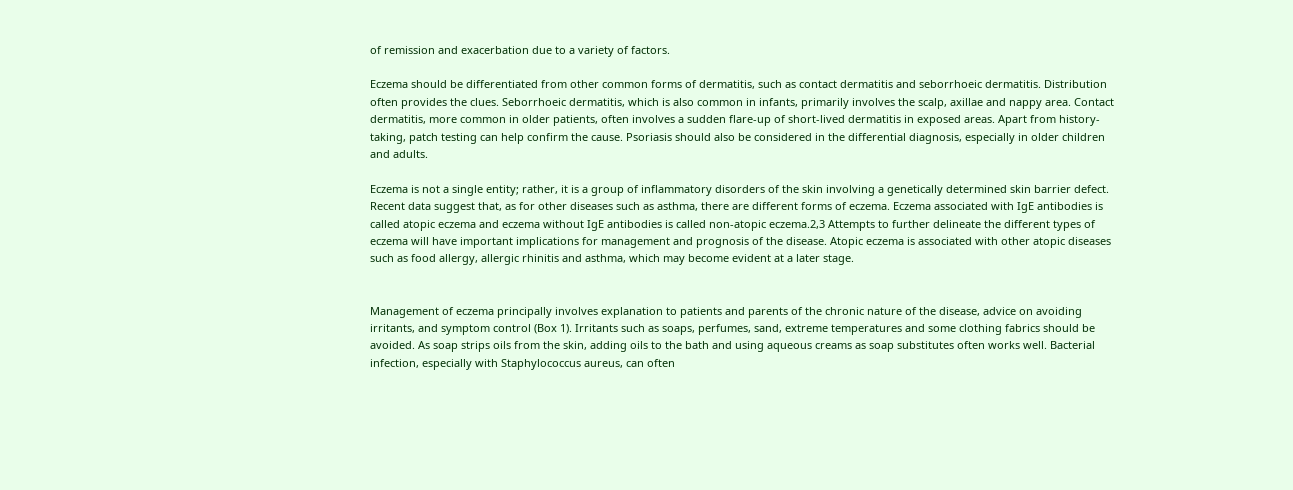of remission and exacerbation due to a variety of factors.

Eczema should be differentiated from other common forms of dermatitis, such as contact dermatitis and seborrhoeic dermatitis. Distribution often provides the clues. Seborrhoeic dermatitis, which is also common in infants, primarily involves the scalp, axillae and nappy area. Contact dermatitis, more common in older patients, often involves a sudden flare-up of short-lived dermatitis in exposed areas. Apart from history-taking, patch testing can help confirm the cause. Psoriasis should also be considered in the differential diagnosis, especially in older children and adults.

Eczema is not a single entity; rather, it is a group of inflammatory disorders of the skin involving a genetically determined skin barrier defect. Recent data suggest that, as for other diseases such as asthma, there are different forms of eczema. Eczema associated with IgE antibodies is called atopic eczema and eczema without IgE antibodies is called non-atopic eczema.2,3 Attempts to further delineate the different types of eczema will have important implications for management and prognosis of the disease. Atopic eczema is associated with other atopic diseases such as food allergy, allergic rhinitis and asthma, which may become evident at a later stage.


Management of eczema principally involves explanation to patients and parents of the chronic nature of the disease, advice on avoiding irritants, and symptom control (Box 1). Irritants such as soaps, perfumes, sand, extreme temperatures and some clothing fabrics should be avoided. As soap strips oils from the skin, adding oils to the bath and using aqueous creams as soap substitutes often works well. Bacterial infection, especially with Staphylococcus aureus, can often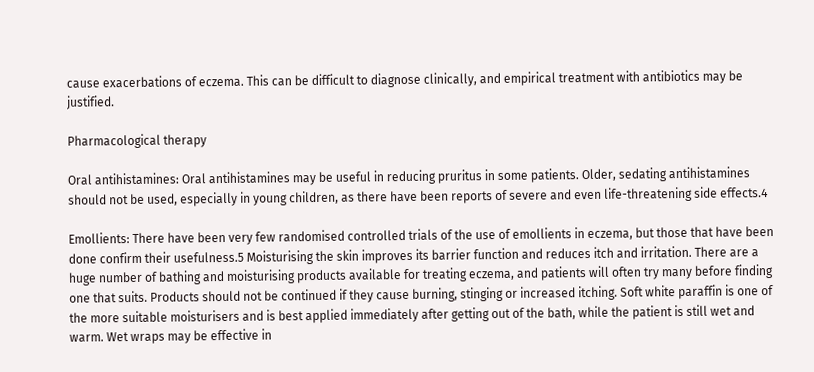cause exacerbations of eczema. This can be difficult to diagnose clinically, and empirical treatment with antibiotics may be justified.

Pharmacological therapy

Oral antihistamines: Oral antihistamines may be useful in reducing pruritus in some patients. Older, sedating antihistamines should not be used, especially in young children, as there have been reports of severe and even life-threatening side effects.4

Emollients: There have been very few randomised controlled trials of the use of emollients in eczema, but those that have been done confirm their usefulness.5 Moisturising the skin improves its barrier function and reduces itch and irritation. There are a huge number of bathing and moisturising products available for treating eczema, and patients will often try many before finding one that suits. Products should not be continued if they cause burning, stinging or increased itching. Soft white paraffin is one of the more suitable moisturisers and is best applied immediately after getting out of the bath, while the patient is still wet and warm. Wet wraps may be effective in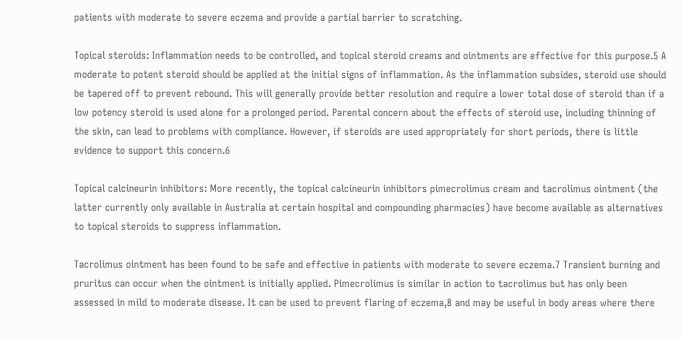patients with moderate to severe eczema and provide a partial barrier to scratching.

Topical steroids: Inflammation needs to be controlled, and topical steroid creams and ointments are effective for this purpose.5 A moderate to potent steroid should be applied at the initial signs of inflammation. As the inflammation subsides, steroid use should be tapered off to prevent rebound. This will generally provide better resolution and require a lower total dose of steroid than if a low potency steroid is used alone for a prolonged period. Parental concern about the effects of steroid use, including thinning of the skin, can lead to problems with compliance. However, if steroids are used appropriately for short periods, there is little evidence to support this concern.6

Topical calcineurin inhibitors: More recently, the topical calcineurin inhibitors pimecrolimus cream and tacrolimus ointment (the latter currently only available in Australia at certain hospital and compounding pharmacies) have become available as alternatives to topical steroids to suppress inflammation.

Tacrolimus ointment has been found to be safe and effective in patients with moderate to severe eczema.7 Transient burning and pruritus can occur when the ointment is initially applied. Pimecrolimus is similar in action to tacrolimus but has only been assessed in mild to moderate disease. It can be used to prevent flaring of eczema,8 and may be useful in body areas where there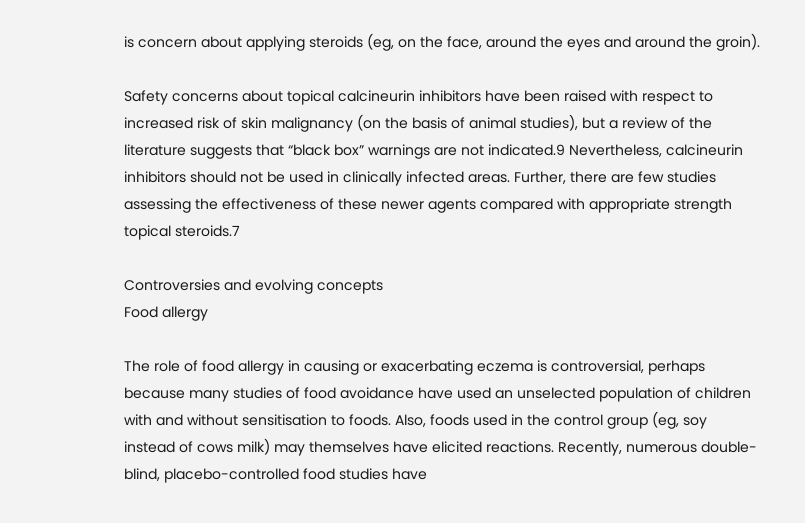is concern about applying steroids (eg, on the face, around the eyes and around the groin).

Safety concerns about topical calcineurin inhibitors have been raised with respect to increased risk of skin malignancy (on the basis of animal studies), but a review of the literature suggests that “black box” warnings are not indicated.9 Nevertheless, calcineurin inhibitors should not be used in clinically infected areas. Further, there are few studies assessing the effectiveness of these newer agents compared with appropriate strength topical steroids.7

Controversies and evolving concepts
Food allergy

The role of food allergy in causing or exacerbating eczema is controversial, perhaps because many studies of food avoidance have used an unselected population of children with and without sensitisation to foods. Also, foods used in the control group (eg, soy instead of cows milk) may themselves have elicited reactions. Recently, numerous double-blind, placebo-controlled food studies have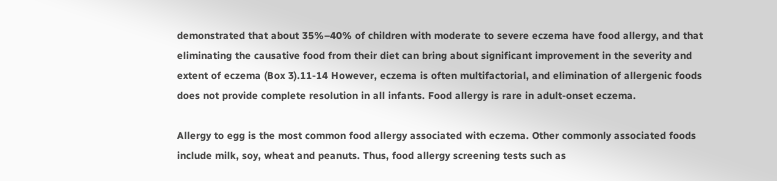demonstrated that about 35%–40% of children with moderate to severe eczema have food allergy, and that eliminating the causative food from their diet can bring about significant improvement in the severity and extent of eczema (Box 3).11-14 However, eczema is often multifactorial, and elimination of allergenic foods does not provide complete resolution in all infants. Food allergy is rare in adult-onset eczema.

Allergy to egg is the most common food allergy associated with eczema. Other commonly associated foods include milk, soy, wheat and peanuts. Thus, food allergy screening tests such as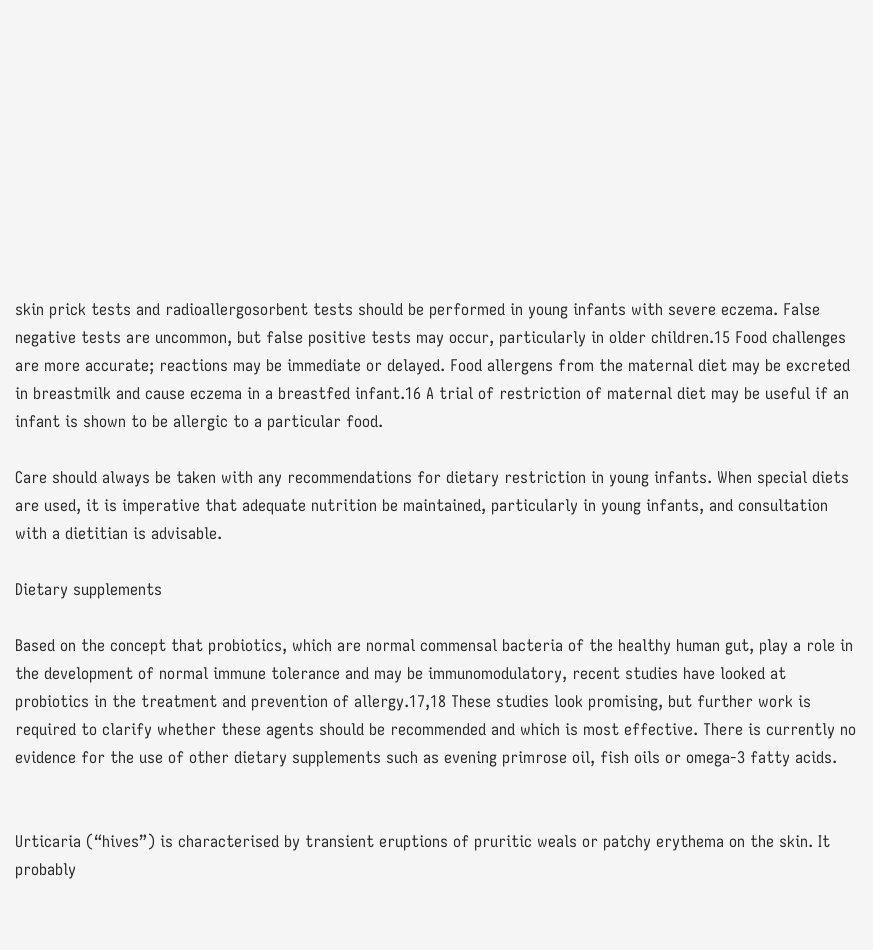skin prick tests and radioallergosorbent tests should be performed in young infants with severe eczema. False negative tests are uncommon, but false positive tests may occur, particularly in older children.15 Food challenges are more accurate; reactions may be immediate or delayed. Food allergens from the maternal diet may be excreted in breastmilk and cause eczema in a breastfed infant.16 A trial of restriction of maternal diet may be useful if an infant is shown to be allergic to a particular food.

Care should always be taken with any recommendations for dietary restriction in young infants. When special diets are used, it is imperative that adequate nutrition be maintained, particularly in young infants, and consultation with a dietitian is advisable.

Dietary supplements

Based on the concept that probiotics, which are normal commensal bacteria of the healthy human gut, play a role in the development of normal immune tolerance and may be immunomodulatory, recent studies have looked at probiotics in the treatment and prevention of allergy.17,18 These studies look promising, but further work is required to clarify whether these agents should be recommended and which is most effective. There is currently no evidence for the use of other dietary supplements such as evening primrose oil, fish oils or omega-3 fatty acids.


Urticaria (“hives”) is characterised by transient eruptions of pruritic weals or patchy erythema on the skin. It probably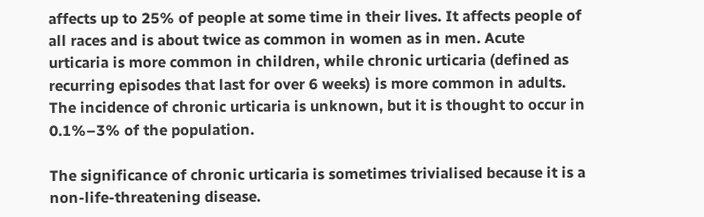affects up to 25% of people at some time in their lives. It affects people of all races and is about twice as common in women as in men. Acute urticaria is more common in children, while chronic urticaria (defined as recurring episodes that last for over 6 weeks) is more common in adults. The incidence of chronic urticaria is unknown, but it is thought to occur in 0.1%–3% of the population.

The significance of chronic urticaria is sometimes trivialised because it is a non-life-threatening disease.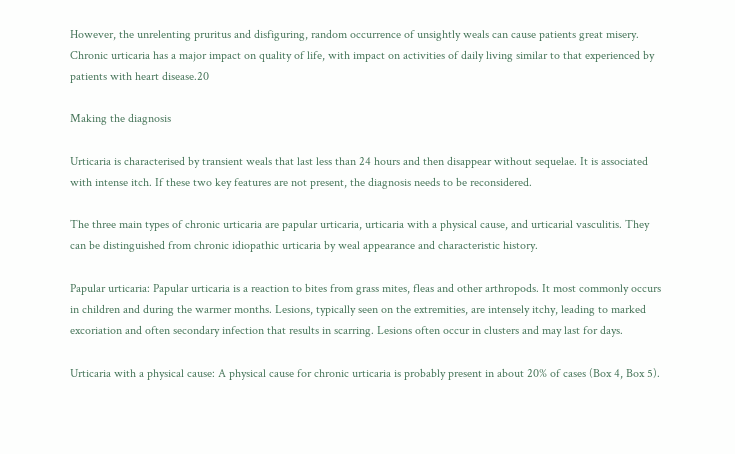However, the unrelenting pruritus and disfiguring, random occurrence of unsightly weals can cause patients great misery. Chronic urticaria has a major impact on quality of life, with impact on activities of daily living similar to that experienced by patients with heart disease.20

Making the diagnosis

Urticaria is characterised by transient weals that last less than 24 hours and then disappear without sequelae. It is associated with intense itch. If these two key features are not present, the diagnosis needs to be reconsidered.

The three main types of chronic urticaria are papular urticaria, urticaria with a physical cause, and urticarial vasculitis. They can be distinguished from chronic idiopathic urticaria by weal appearance and characteristic history.

Papular urticaria: Papular urticaria is a reaction to bites from grass mites, fleas and other arthropods. It most commonly occurs in children and during the warmer months. Lesions, typically seen on the extremities, are intensely itchy, leading to marked excoriation and often secondary infection that results in scarring. Lesions often occur in clusters and may last for days.

Urticaria with a physical cause: A physical cause for chronic urticaria is probably present in about 20% of cases (Box 4, Box 5).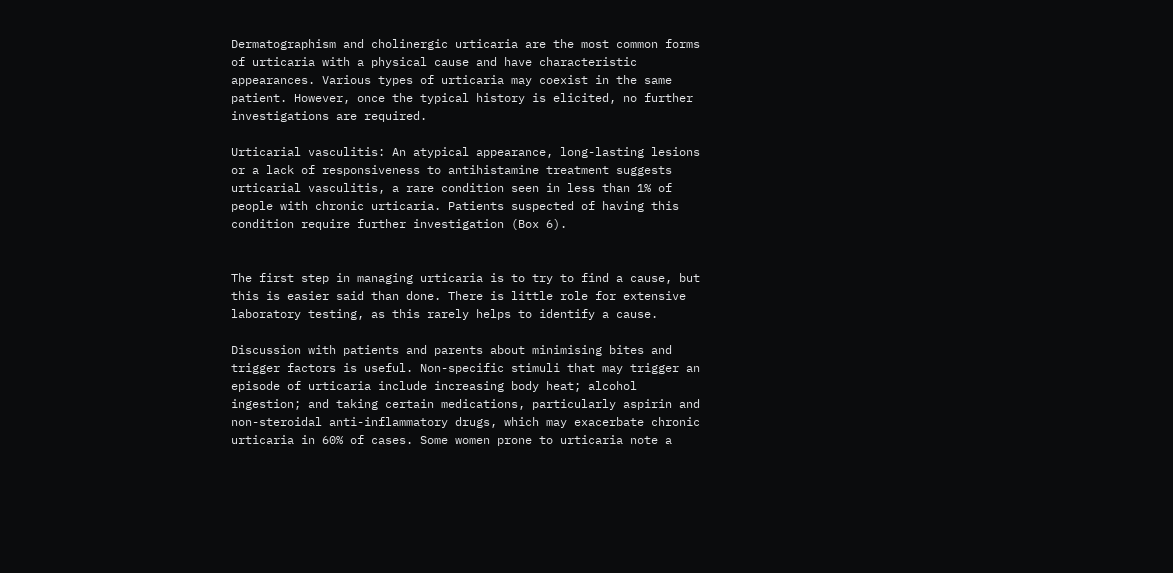Dermatographism and cholinergic urticaria are the most common forms of urticaria with a physical cause and have characteristic appearances. Various types of urticaria may coexist in the same patient. However, once the typical history is elicited, no further investigations are required.

Urticarial vasculitis: An atypical appearance, long-lasting lesions or a lack of responsiveness to antihistamine treatment suggests urticarial vasculitis, a rare condition seen in less than 1% of people with chronic urticaria. Patients suspected of having this condition require further investigation (Box 6).


The first step in managing urticaria is to try to find a cause, but this is easier said than done. There is little role for extensive laboratory testing, as this rarely helps to identify a cause.

Discussion with patients and parents about minimising bites and trigger factors is useful. Non-specific stimuli that may trigger an episode of urticaria include increasing body heat; alcohol ingestion; and taking certain medications, particularly aspirin and non-steroidal anti-inflammatory drugs, which may exacerbate chronic urticaria in 60% of cases. Some women prone to urticaria note a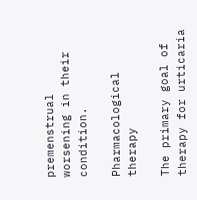premenstrual worsening in their condition.

Pharmacological therapy

The primary goal of therapy for urticaria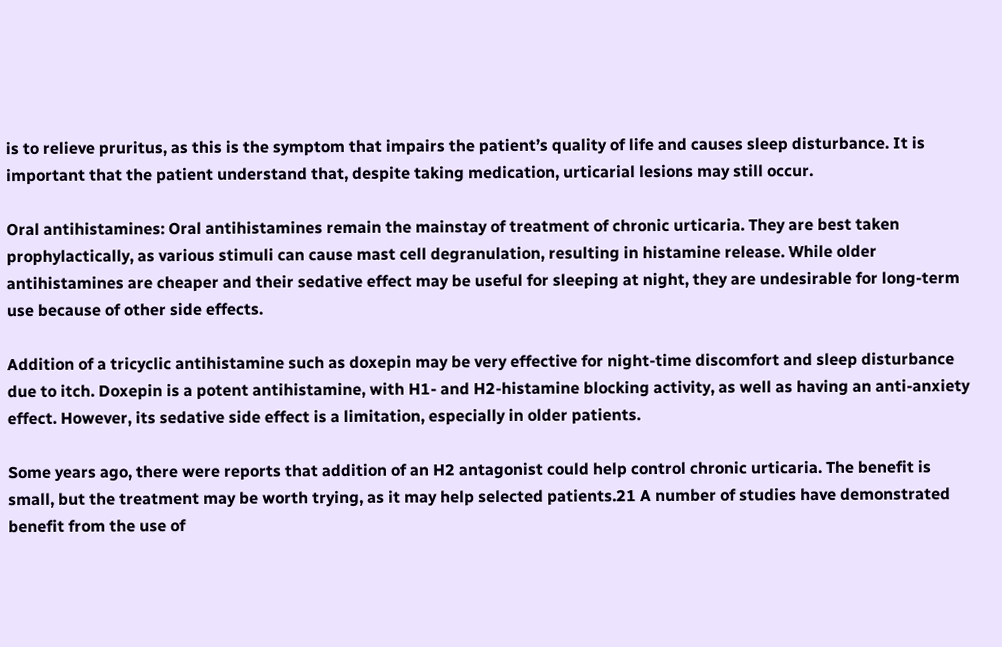is to relieve pruritus, as this is the symptom that impairs the patient’s quality of life and causes sleep disturbance. It is important that the patient understand that, despite taking medication, urticarial lesions may still occur.

Oral antihistamines: Oral antihistamines remain the mainstay of treatment of chronic urticaria. They are best taken prophylactically, as various stimuli can cause mast cell degranulation, resulting in histamine release. While older antihistamines are cheaper and their sedative effect may be useful for sleeping at night, they are undesirable for long-term use because of other side effects.

Addition of a tricyclic antihistamine such as doxepin may be very effective for night-time discomfort and sleep disturbance due to itch. Doxepin is a potent antihistamine, with H1- and H2-histamine blocking activity, as well as having an anti-anxiety effect. However, its sedative side effect is a limitation, especially in older patients.

Some years ago, there were reports that addition of an H2 antagonist could help control chronic urticaria. The benefit is small, but the treatment may be worth trying, as it may help selected patients.21 A number of studies have demonstrated benefit from the use of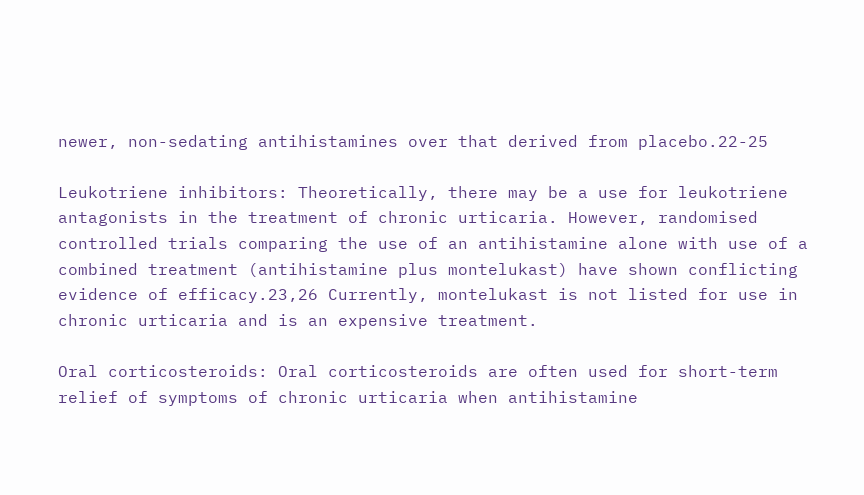newer, non-sedating antihistamines over that derived from placebo.22-25

Leukotriene inhibitors: Theoretically, there may be a use for leukotriene antagonists in the treatment of chronic urticaria. However, randomised controlled trials comparing the use of an antihistamine alone with use of a combined treatment (antihistamine plus montelukast) have shown conflicting evidence of efficacy.23,26 Currently, montelukast is not listed for use in chronic urticaria and is an expensive treatment.

Oral corticosteroids: Oral corticosteroids are often used for short-term relief of symptoms of chronic urticaria when antihistamine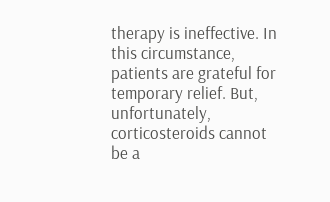therapy is ineffective. In this circumstance, patients are grateful for temporary relief. But, unfortunately, corticosteroids cannot be a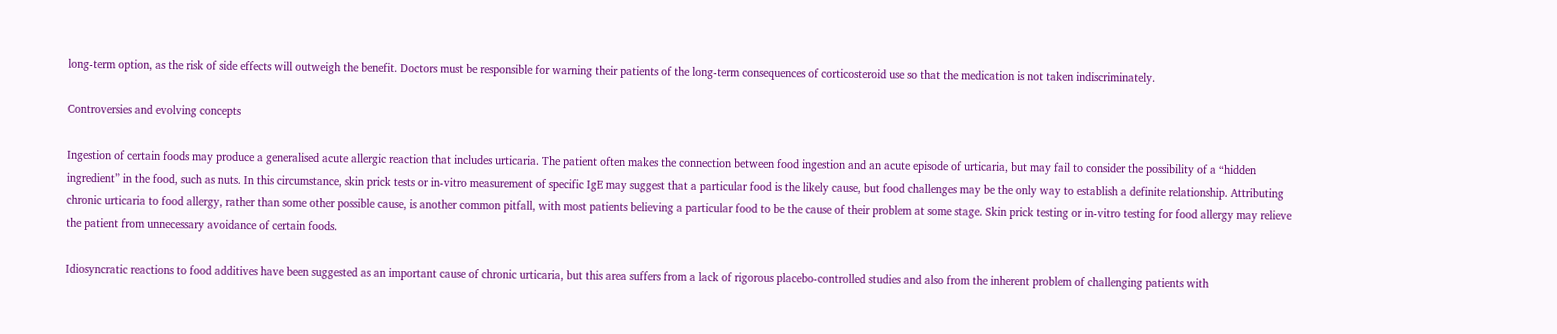long-term option, as the risk of side effects will outweigh the benefit. Doctors must be responsible for warning their patients of the long-term consequences of corticosteroid use so that the medication is not taken indiscriminately.

Controversies and evolving concepts

Ingestion of certain foods may produce a generalised acute allergic reaction that includes urticaria. The patient often makes the connection between food ingestion and an acute episode of urticaria, but may fail to consider the possibility of a “hidden ingredient” in the food, such as nuts. In this circumstance, skin prick tests or in-vitro measurement of specific IgE may suggest that a particular food is the likely cause, but food challenges may be the only way to establish a definite relationship. Attributing chronic urticaria to food allergy, rather than some other possible cause, is another common pitfall, with most patients believing a particular food to be the cause of their problem at some stage. Skin prick testing or in-vitro testing for food allergy may relieve the patient from unnecessary avoidance of certain foods.

Idiosyncratic reactions to food additives have been suggested as an important cause of chronic urticaria, but this area suffers from a lack of rigorous placebo-controlled studies and also from the inherent problem of challenging patients with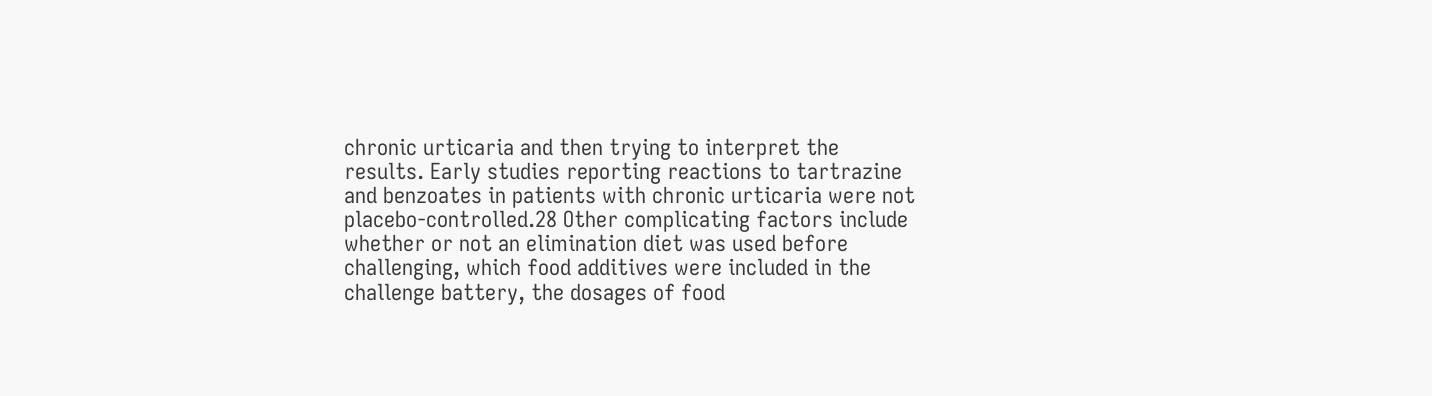chronic urticaria and then trying to interpret the results. Early studies reporting reactions to tartrazine and benzoates in patients with chronic urticaria were not placebo-controlled.28 Other complicating factors include whether or not an elimination diet was used before challenging, which food additives were included in the challenge battery, the dosages of food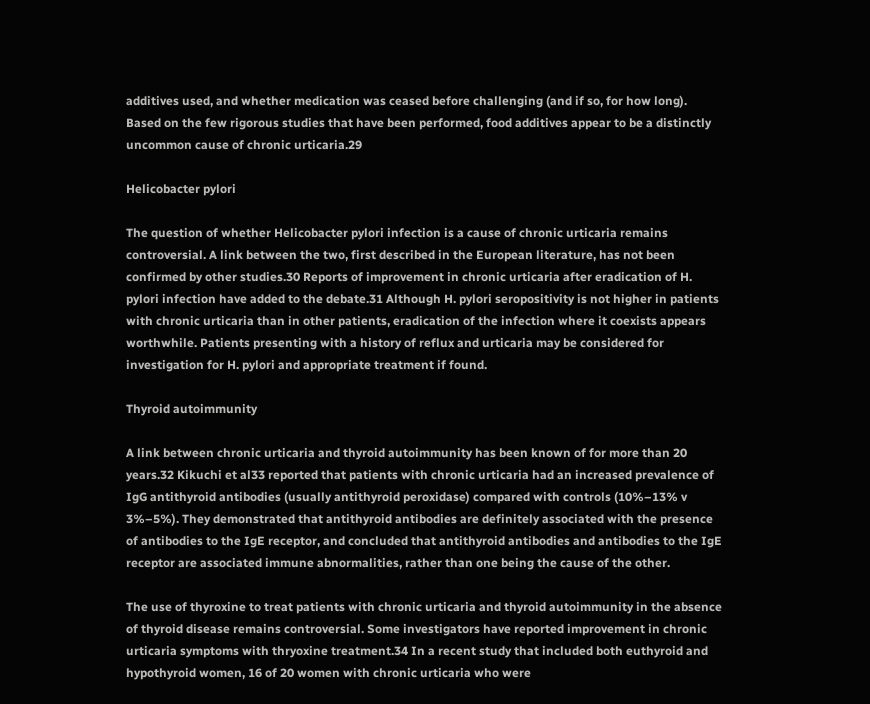additives used, and whether medication was ceased before challenging (and if so, for how long). Based on the few rigorous studies that have been performed, food additives appear to be a distinctly uncommon cause of chronic urticaria.29

Helicobacter pylori

The question of whether Helicobacter pylori infection is a cause of chronic urticaria remains controversial. A link between the two, first described in the European literature, has not been confirmed by other studies.30 Reports of improvement in chronic urticaria after eradication of H. pylori infection have added to the debate.31 Although H. pylori seropositivity is not higher in patients with chronic urticaria than in other patients, eradication of the infection where it coexists appears worthwhile. Patients presenting with a history of reflux and urticaria may be considered for investigation for H. pylori and appropriate treatment if found.

Thyroid autoimmunity

A link between chronic urticaria and thyroid autoimmunity has been known of for more than 20 years.32 Kikuchi et al33 reported that patients with chronic urticaria had an increased prevalence of IgG antithyroid antibodies (usually antithyroid peroxidase) compared with controls (10%–13% v 3%–5%). They demonstrated that antithyroid antibodies are definitely associated with the presence of antibodies to the IgE receptor, and concluded that antithyroid antibodies and antibodies to the IgE receptor are associated immune abnormalities, rather than one being the cause of the other.

The use of thyroxine to treat patients with chronic urticaria and thyroid autoimmunity in the absence of thyroid disease remains controversial. Some investigators have reported improvement in chronic urticaria symptoms with thryoxine treatment.34 In a recent study that included both euthyroid and hypothyroid women, 16 of 20 women with chronic urticaria who were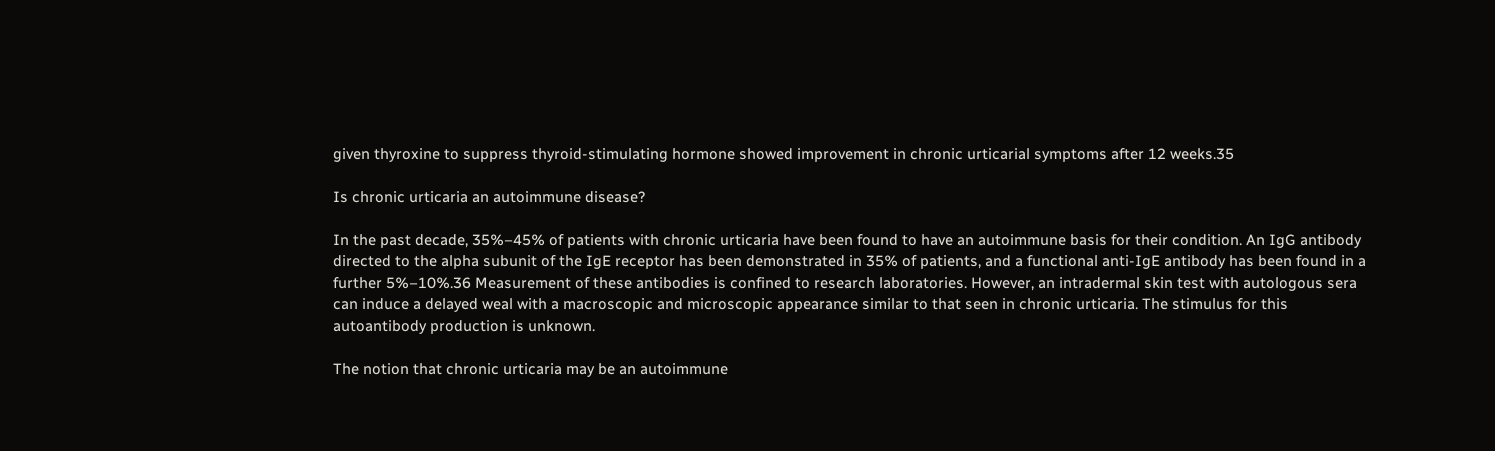given thyroxine to suppress thyroid-stimulating hormone showed improvement in chronic urticarial symptoms after 12 weeks.35

Is chronic urticaria an autoimmune disease?

In the past decade, 35%–45% of patients with chronic urticaria have been found to have an autoimmune basis for their condition. An IgG antibody directed to the alpha subunit of the IgE receptor has been demonstrated in 35% of patients, and a functional anti-IgE antibody has been found in a further 5%–10%.36 Measurement of these antibodies is confined to research laboratories. However, an intradermal skin test with autologous sera can induce a delayed weal with a macroscopic and microscopic appearance similar to that seen in chronic urticaria. The stimulus for this autoantibody production is unknown.

The notion that chronic urticaria may be an autoimmune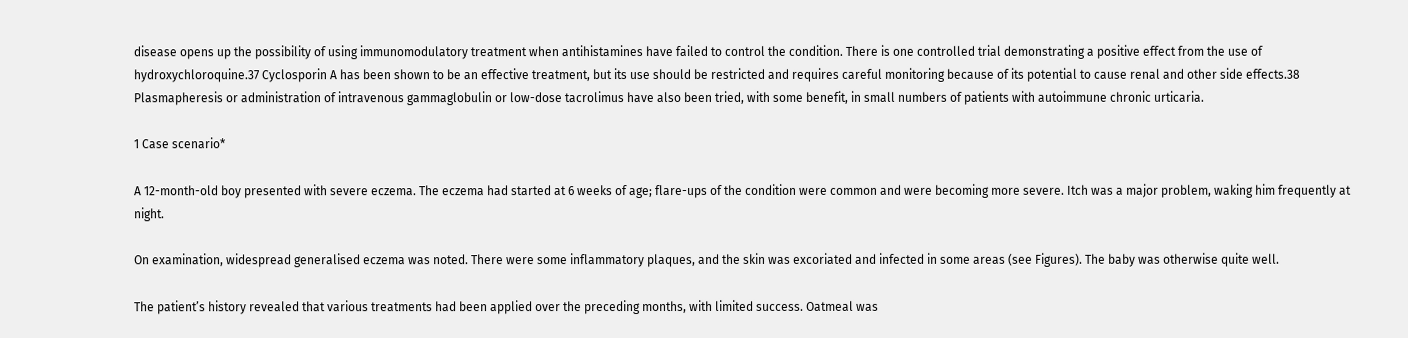disease opens up the possibility of using immunomodulatory treatment when antihistamines have failed to control the condition. There is one controlled trial demonstrating a positive effect from the use of hydroxychloroquine.37 Cyclosporin A has been shown to be an effective treatment, but its use should be restricted and requires careful monitoring because of its potential to cause renal and other side effects.38 Plasmapheresis or administration of intravenous gammaglobulin or low-dose tacrolimus have also been tried, with some benefit, in small numbers of patients with autoimmune chronic urticaria.

1 Case scenario*

A 12-month-old boy presented with severe eczema. The eczema had started at 6 weeks of age; flare-ups of the condition were common and were becoming more severe. Itch was a major problem, waking him frequently at night.

On examination, widespread generalised eczema was noted. There were some inflammatory plaques, and the skin was excoriated and infected in some areas (see Figures). The baby was otherwise quite well.

The patient’s history revealed that various treatments had been applied over the preceding months, with limited success. Oatmeal was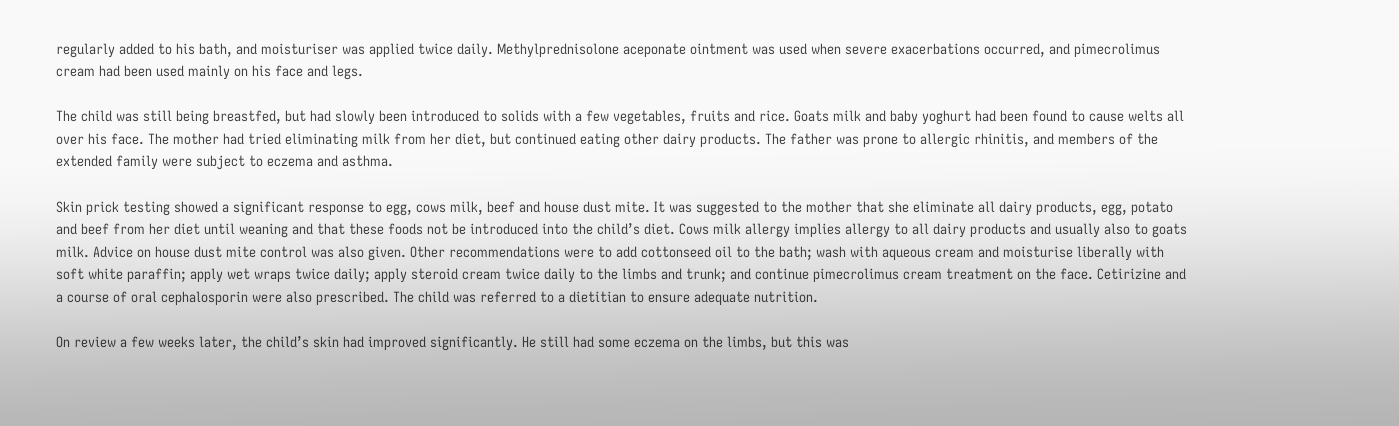regularly added to his bath, and moisturiser was applied twice daily. Methylprednisolone aceponate ointment was used when severe exacerbations occurred, and pimecrolimus cream had been used mainly on his face and legs.

The child was still being breastfed, but had slowly been introduced to solids with a few vegetables, fruits and rice. Goats milk and baby yoghurt had been found to cause welts all over his face. The mother had tried eliminating milk from her diet, but continued eating other dairy products. The father was prone to allergic rhinitis, and members of the extended family were subject to eczema and asthma.

Skin prick testing showed a significant response to egg, cows milk, beef and house dust mite. It was suggested to the mother that she eliminate all dairy products, egg, potato and beef from her diet until weaning and that these foods not be introduced into the child’s diet. Cows milk allergy implies allergy to all dairy products and usually also to goats milk. Advice on house dust mite control was also given. Other recommendations were to add cottonseed oil to the bath; wash with aqueous cream and moisturise liberally with soft white paraffin; apply wet wraps twice daily; apply steroid cream twice daily to the limbs and trunk; and continue pimecrolimus cream treatment on the face. Cetirizine and a course of oral cephalosporin were also prescribed. The child was referred to a dietitian to ensure adequate nutrition.

On review a few weeks later, the child’s skin had improved significantly. He still had some eczema on the limbs, but this was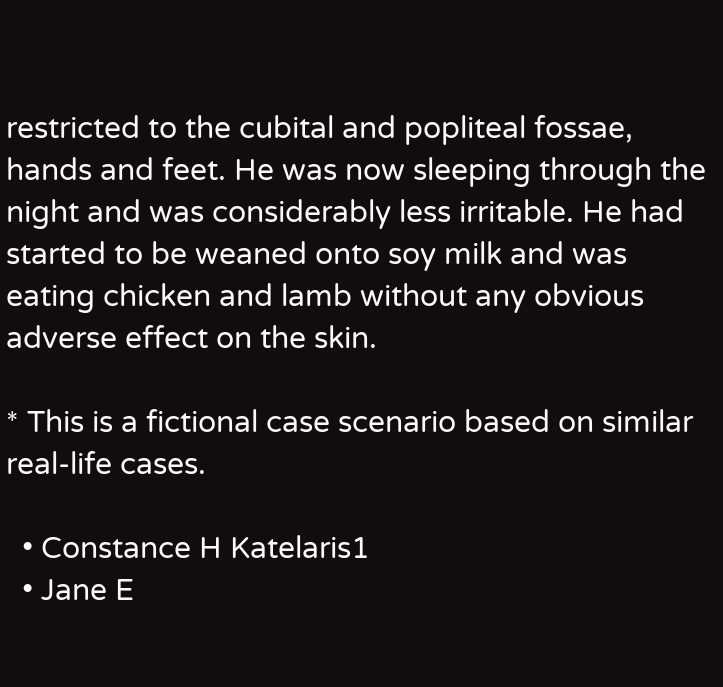restricted to the cubital and popliteal fossae, hands and feet. He was now sleeping through the night and was considerably less irritable. He had started to be weaned onto soy milk and was eating chicken and lamb without any obvious adverse effect on the skin.

* This is a fictional case scenario based on similar real-life cases.

  • Constance H Katelaris1
  • Jane E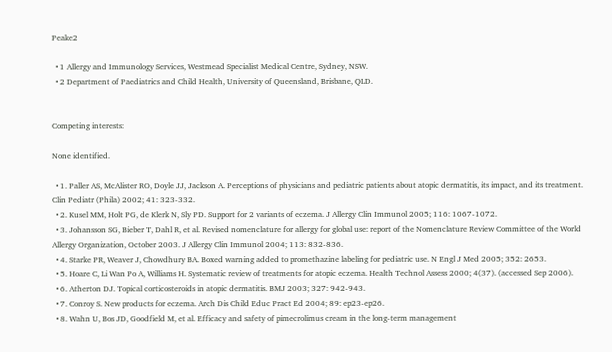Peake2

  • 1 Allergy and Immunology Services, Westmead Specialist Medical Centre, Sydney, NSW.
  • 2 Department of Paediatrics and Child Health, University of Queensland, Brisbane, QLD.


Competing interests:

None identified.

  • 1. Paller AS, McAlister RO, Doyle JJ, Jackson A. Perceptions of physicians and pediatric patients about atopic dermatitis, its impact, and its treatment. Clin Pediatr (Phila) 2002; 41: 323-332.
  • 2. Kusel MM, Holt PG, de Klerk N, Sly PD. Support for 2 variants of eczema. J Allergy Clin Immunol 2005; 116: 1067-1072.
  • 3. Johansson SG, Bieber T, Dahl R, et al. Revised nomenclature for allergy for global use: report of the Nomenclature Review Committee of the World Allergy Organization, October 2003. J Allergy Clin Immunol 2004; 113: 832-836.
  • 4. Starke PR, Weaver J, Chowdhury BA. Boxed warning added to promethazine labeling for pediatric use. N Engl J Med 2005; 352: 2653.
  • 5. Hoare C, Li Wan Po A, Williams H. Systematic review of treatments for atopic eczema. Health Technol Assess 2000; 4(37). (accessed Sep 2006).
  • 6. Atherton DJ. Topical corticosteroids in atopic dermatitis. BMJ 2003; 327: 942-943.
  • 7. Conroy S. New products for eczema. Arch Dis Child Educ Pract Ed 2004; 89: ep23-ep26.
  • 8. Wahn U, Bos JD, Goodfield M, et al. Efficacy and safety of pimecrolimus cream in the long-term management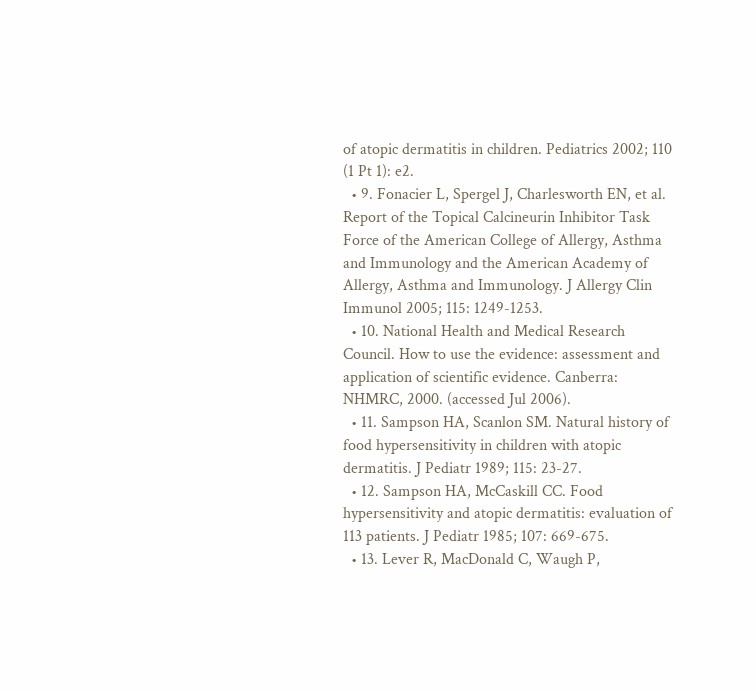of atopic dermatitis in children. Pediatrics 2002; 110 (1 Pt 1): e2.
  • 9. Fonacier L, Spergel J, Charlesworth EN, et al. Report of the Topical Calcineurin Inhibitor Task Force of the American College of Allergy, Asthma and Immunology and the American Academy of Allergy, Asthma and Immunology. J Allergy Clin Immunol 2005; 115: 1249-1253.
  • 10. National Health and Medical Research Council. How to use the evidence: assessment and application of scientific evidence. Canberra: NHMRC, 2000. (accessed Jul 2006).
  • 11. Sampson HA, Scanlon SM. Natural history of food hypersensitivity in children with atopic dermatitis. J Pediatr 1989; 115: 23-27.
  • 12. Sampson HA, McCaskill CC. Food hypersensitivity and atopic dermatitis: evaluation of 113 patients. J Pediatr 1985; 107: 669-675.
  • 13. Lever R, MacDonald C, Waugh P,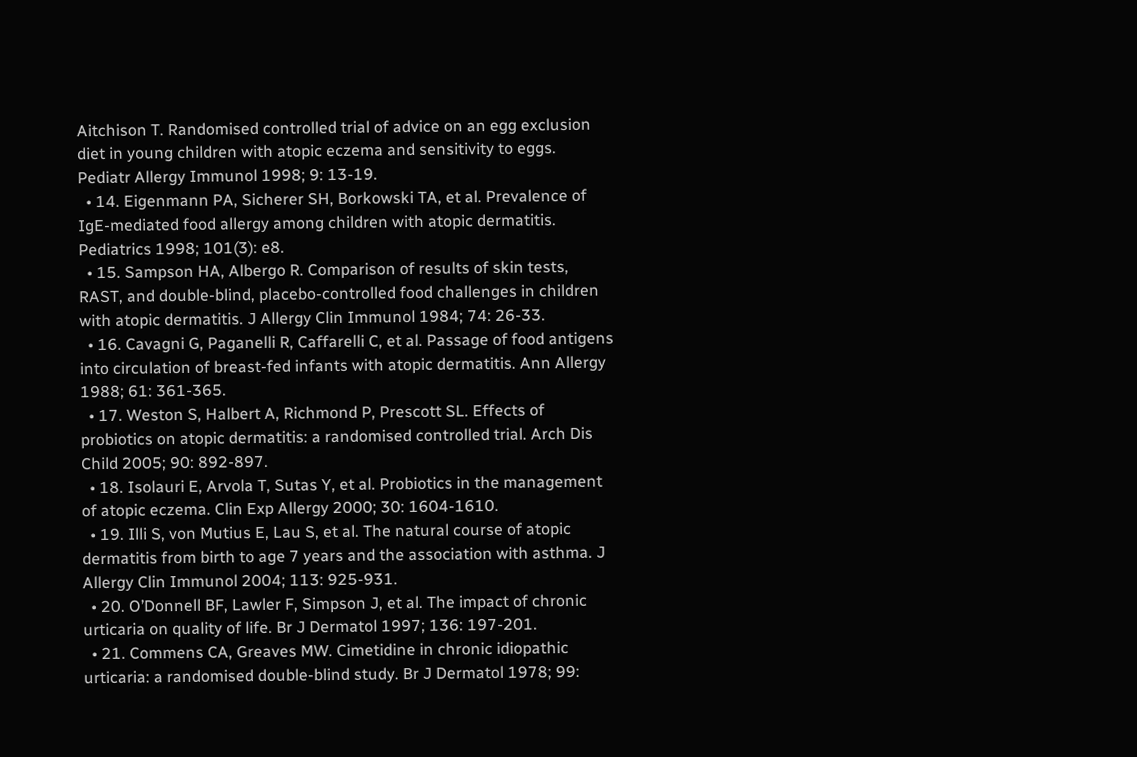Aitchison T. Randomised controlled trial of advice on an egg exclusion diet in young children with atopic eczema and sensitivity to eggs. Pediatr Allergy Immunol 1998; 9: 13-19.
  • 14. Eigenmann PA, Sicherer SH, Borkowski TA, et al. Prevalence of IgE-mediated food allergy among children with atopic dermatitis. Pediatrics 1998; 101(3): e8.
  • 15. Sampson HA, Albergo R. Comparison of results of skin tests, RAST, and double-blind, placebo-controlled food challenges in children with atopic dermatitis. J Allergy Clin Immunol 1984; 74: 26-33.
  • 16. Cavagni G, Paganelli R, Caffarelli C, et al. Passage of food antigens into circulation of breast-fed infants with atopic dermatitis. Ann Allergy 1988; 61: 361-365.
  • 17. Weston S, Halbert A, Richmond P, Prescott SL. Effects of probiotics on atopic dermatitis: a randomised controlled trial. Arch Dis Child 2005; 90: 892-897.
  • 18. Isolauri E, Arvola T, Sutas Y, et al. Probiotics in the management of atopic eczema. Clin Exp Allergy 2000; 30: 1604-1610.
  • 19. Illi S, von Mutius E, Lau S, et al. The natural course of atopic dermatitis from birth to age 7 years and the association with asthma. J Allergy Clin Immunol 2004; 113: 925-931.
  • 20. O’Donnell BF, Lawler F, Simpson J, et al. The impact of chronic urticaria on quality of life. Br J Dermatol 1997; 136: 197-201.
  • 21. Commens CA, Greaves MW. Cimetidine in chronic idiopathic urticaria: a randomised double-blind study. Br J Dermatol 1978; 99: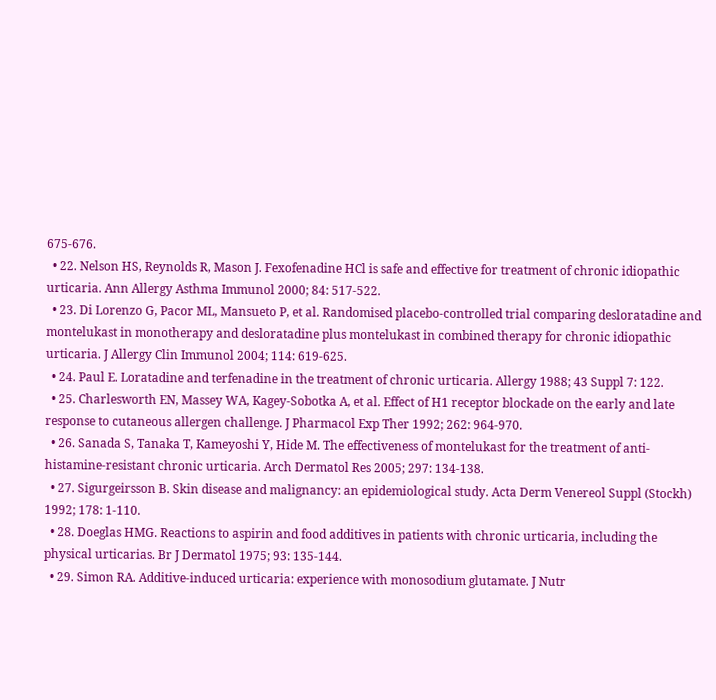675-676.
  • 22. Nelson HS, Reynolds R, Mason J. Fexofenadine HCl is safe and effective for treatment of chronic idiopathic urticaria. Ann Allergy Asthma Immunol 2000; 84: 517-522.
  • 23. Di Lorenzo G, Pacor ML, Mansueto P, et al. Randomised placebo-controlled trial comparing desloratadine and montelukast in monotherapy and desloratadine plus montelukast in combined therapy for chronic idiopathic urticaria. J Allergy Clin Immunol 2004; 114: 619-625.
  • 24. Paul E. Loratadine and terfenadine in the treatment of chronic urticaria. Allergy 1988; 43 Suppl 7: 122.
  • 25. Charlesworth EN, Massey WA, Kagey-Sobotka A, et al. Effect of H1 receptor blockade on the early and late response to cutaneous allergen challenge. J Pharmacol Exp Ther 1992; 262: 964-970.
  • 26. Sanada S, Tanaka T, Kameyoshi Y, Hide M. The effectiveness of montelukast for the treatment of anti-histamine-resistant chronic urticaria. Arch Dermatol Res 2005; 297: 134-138.
  • 27. Sigurgeirsson B. Skin disease and malignancy: an epidemiological study. Acta Derm Venereol Suppl (Stockh) 1992; 178: 1-110.
  • 28. Doeglas HMG. Reactions to aspirin and food additives in patients with chronic urticaria, including the physical urticarias. Br J Dermatol 1975; 93: 135-144.
  • 29. Simon RA. Additive-induced urticaria: experience with monosodium glutamate. J Nutr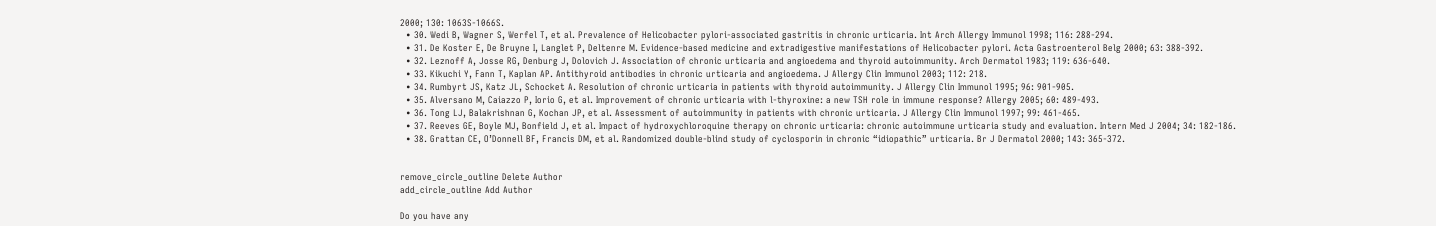2000; 130: 1063S-1066S.
  • 30. Wedi B, Wagner S, Werfel T, et al. Prevalence of Helicobacter pylori-associated gastritis in chronic urticaria. Int Arch Allergy Immunol 1998; 116: 288-294.
  • 31. De Koster E, De Bruyne I, Langlet P, Deltenre M. Evidence-based medicine and extradigestive manifestations of Helicobacter pylori. Acta Gastroenterol Belg 2000; 63: 388-392.
  • 32. Leznoff A, Josse RG, Denburg J, Dolovich J. Association of chronic urticaria and angioedema and thyroid autoimmunity. Arch Dermatol 1983; 119: 636-640.
  • 33. Kikuchi Y, Fann T, Kaplan AP. Antithyroid antibodies in chronic urticaria and angioedema. J Allergy Clin Immunol 2003; 112: 218.
  • 34. Rumbyrt JS, Katz JL, Schocket A. Resolution of chronic urticaria in patients with thyroid autoimmunity. J Allergy Clin Immunol 1995; 96: 901-905.
  • 35. Alversano M, Caiazzo P, Iorio G, et al. Improvement of chronic urticaria with l-thyroxine: a new TSH role in immune response? Allergy 2005; 60: 489-493.
  • 36. Tong LJ, Balakrishnan G, Kochan JP, et al. Assessment of autoimmunity in patients with chronic urticaria. J Allergy Clin Immunol 1997; 99: 461-465.
  • 37. Reeves GE, Boyle MJ, Bonfield J, et al. Impact of hydroxychloroquine therapy on chronic urticaria: chronic autoimmune urticaria study and evaluation. Intern Med J 2004; 34: 182-186.
  • 38. Grattan CE, O’Donnell BF, Francis DM, et al. Randomized double-blind study of cyclosporin in chronic “idiopathic” urticaria. Br J Dermatol 2000; 143: 365-372.


remove_circle_outline Delete Author
add_circle_outline Add Author

Do you have any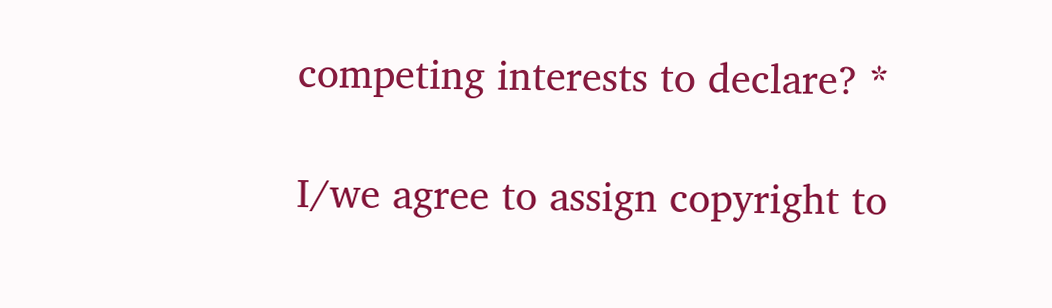competing interests to declare? *

I/we agree to assign copyright to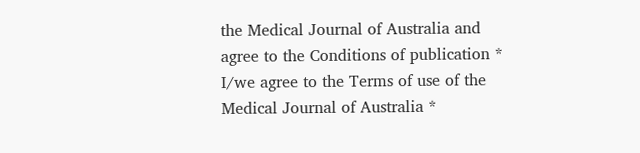the Medical Journal of Australia and agree to the Conditions of publication *
I/we agree to the Terms of use of the Medical Journal of Australia *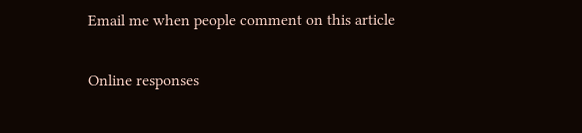Email me when people comment on this article

Online responses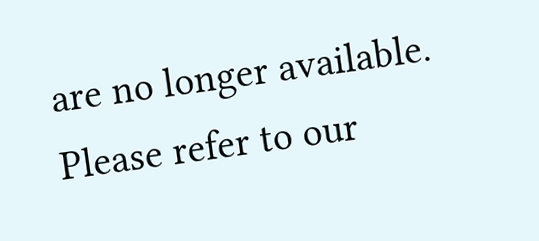are no longer available. Please refer to our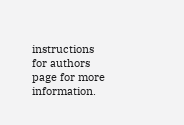instructions for authors page for more information.